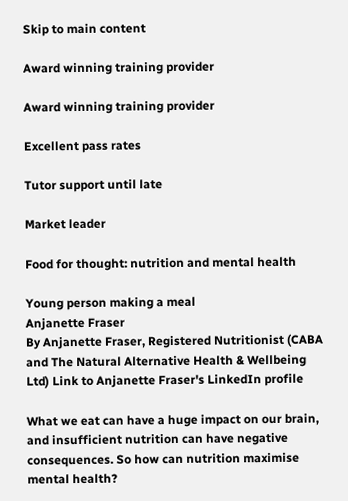Skip to main content

Award winning training provider

Award winning training provider

Excellent pass rates

Tutor support until late

Market leader

Food for thought: nutrition and mental health

Young person making a meal
Anjanette Fraser
By Anjanette Fraser, Registered Nutritionist (CABA and The Natural Alternative Health & Wellbeing Ltd) Link to Anjanette Fraser's LinkedIn profile

What we eat can have a huge impact on our brain, and insufficient nutrition can have negative consequences. So how can nutrition maximise mental health?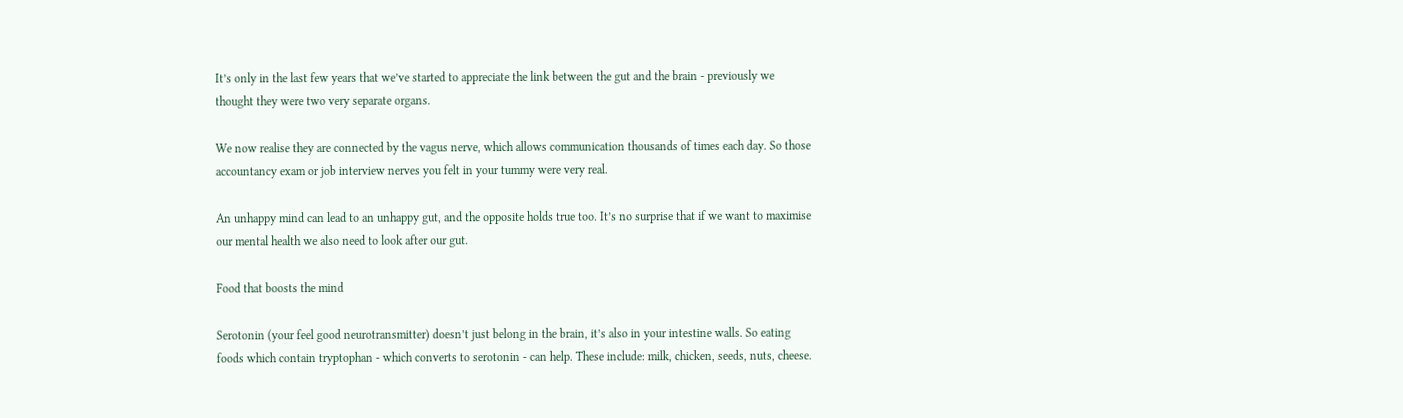It’s only in the last few years that we’ve started to appreciate the link between the gut and the brain - previously we thought they were two very separate organs.

We now realise they are connected by the vagus nerve, which allows communication thousands of times each day. So those accountancy exam or job interview nerves you felt in your tummy were very real.

An unhappy mind can lead to an unhappy gut, and the opposite holds true too. It’s no surprise that if we want to maximise our mental health we also need to look after our gut.

Food that boosts the mind

Serotonin (your feel good neurotransmitter) doesn’t just belong in the brain, it’s also in your intestine walls. So eating foods which contain tryptophan - which converts to serotonin - can help. These include: milk, chicken, seeds, nuts, cheese.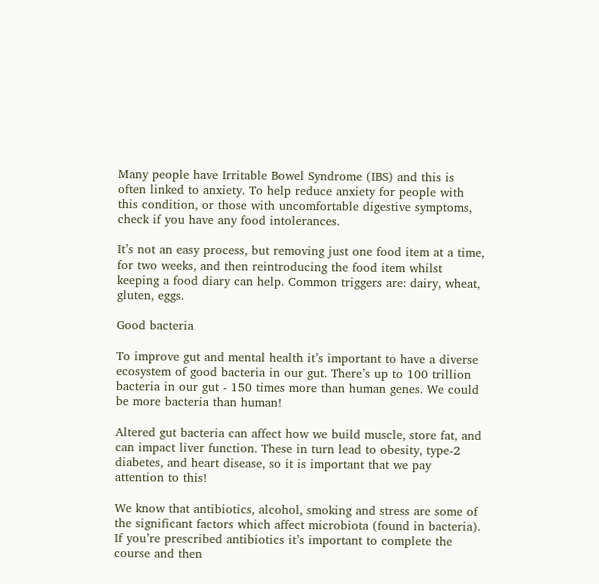Many people have Irritable Bowel Syndrome (IBS) and this is often linked to anxiety. To help reduce anxiety for people with this condition, or those with uncomfortable digestive symptoms, check if you have any food intolerances.

It’s not an easy process, but removing just one food item at a time, for two weeks, and then reintroducing the food item whilst keeping a food diary can help. Common triggers are: dairy, wheat, gluten, eggs.

Good bacteria

To improve gut and mental health it’s important to have a diverse ecosystem of good bacteria in our gut. There’s up to 100 trillion bacteria in our gut - 150 times more than human genes. We could be more bacteria than human!

Altered gut bacteria can affect how we build muscle, store fat, and can impact liver function. These in turn lead to obesity, type-2 diabetes, and heart disease, so it is important that we pay attention to this!

We know that antibiotics, alcohol, smoking and stress are some of the significant factors which affect microbiota (found in bacteria). If you’re prescribed antibiotics it’s important to complete the course and then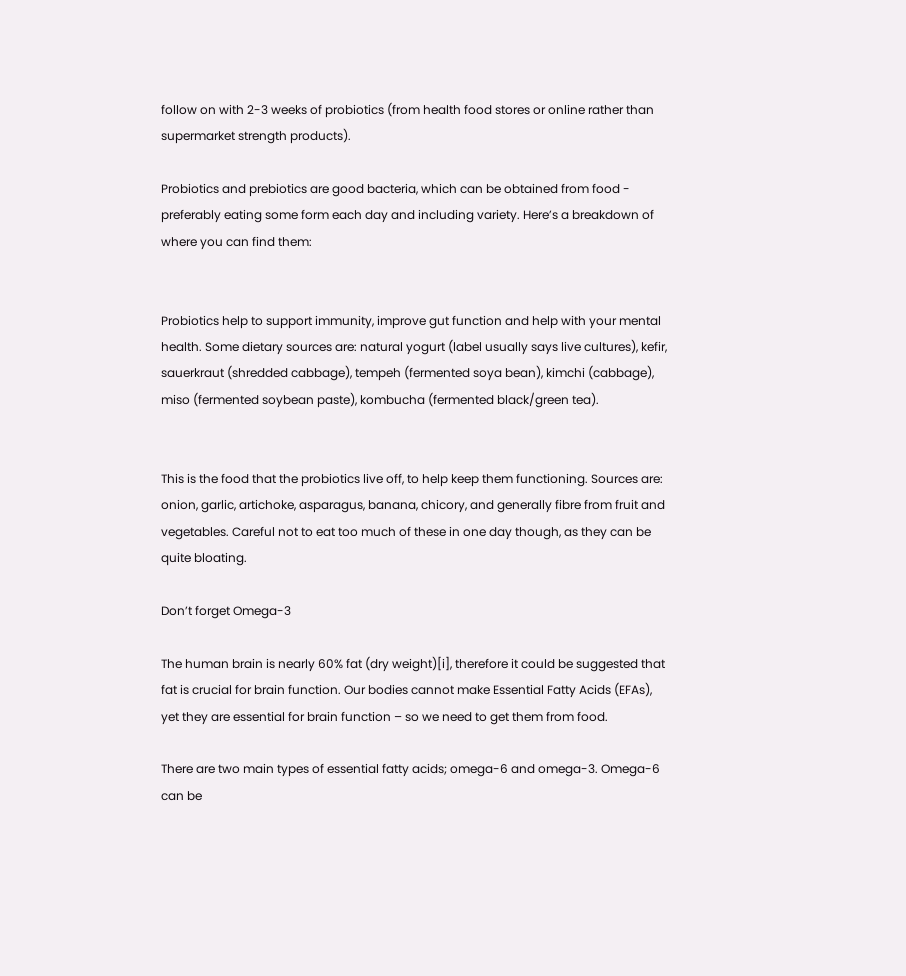follow on with 2-3 weeks of probiotics (from health food stores or online rather than supermarket strength products).

Probiotics and prebiotics are good bacteria, which can be obtained from food - preferably eating some form each day and including variety. Here’s a breakdown of where you can find them:


Probiotics help to support immunity, improve gut function and help with your mental health. Some dietary sources are: natural yogurt (label usually says live cultures), kefir, sauerkraut (shredded cabbage), tempeh (fermented soya bean), kimchi (cabbage), miso (fermented soybean paste), kombucha (fermented black/green tea).


This is the food that the probiotics live off, to help keep them functioning. Sources are: onion, garlic, artichoke, asparagus, banana, chicory, and generally fibre from fruit and vegetables. Careful not to eat too much of these in one day though, as they can be quite bloating.

Don’t forget Omega-3

The human brain is nearly 60% fat (dry weight)[i], therefore it could be suggested that fat is crucial for brain function. Our bodies cannot make Essential Fatty Acids (EFAs), yet they are essential for brain function – so we need to get them from food.

There are two main types of essential fatty acids; omega-6 and omega-3. Omega-6 can be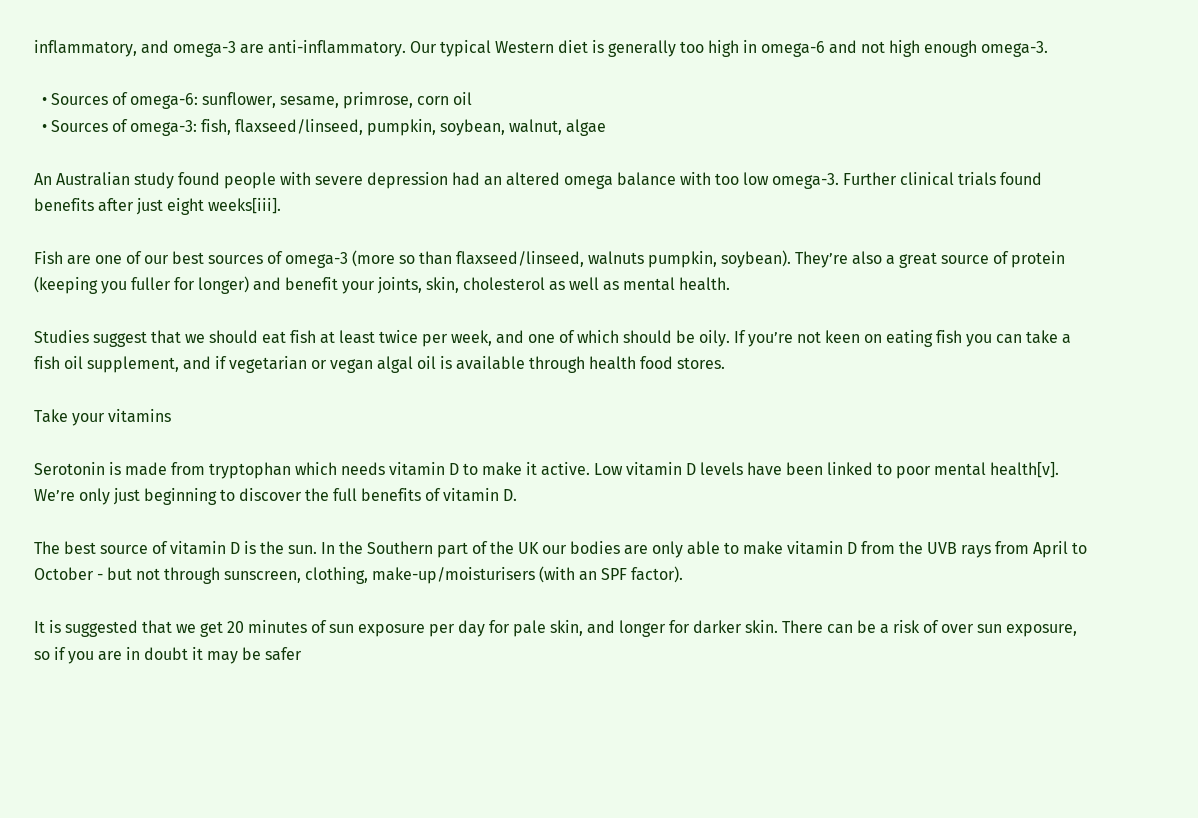inflammatory, and omega-3 are anti-inflammatory. Our typical Western diet is generally too high in omega-6 and not high enough omega-3.

  • Sources of omega-6: sunflower, sesame, primrose, corn oil
  • Sources of omega-3: fish, flaxseed/linseed, pumpkin, soybean, walnut, algae

An Australian study found people with severe depression had an altered omega balance with too low omega-3. Further clinical trials found benefits after just eight weeks[iii].

Fish are one of our best sources of omega-3 (more so than flaxseed/linseed, walnuts pumpkin, soybean). They’re also a great source of protein (keeping you fuller for longer) and benefit your joints, skin, cholesterol as well as mental health.

Studies suggest that we should eat fish at least twice per week, and one of which should be oily. If you’re not keen on eating fish you can take a fish oil supplement, and if vegetarian or vegan algal oil is available through health food stores.

Take your vitamins

Serotonin is made from tryptophan which needs vitamin D to make it active. Low vitamin D levels have been linked to poor mental health[v]. We’re only just beginning to discover the full benefits of vitamin D.

The best source of vitamin D is the sun. In the Southern part of the UK our bodies are only able to make vitamin D from the UVB rays from April to October - but not through sunscreen, clothing, make-up/moisturisers (with an SPF factor).

It is suggested that we get 20 minutes of sun exposure per day for pale skin, and longer for darker skin. There can be a risk of over sun exposure, so if you are in doubt it may be safer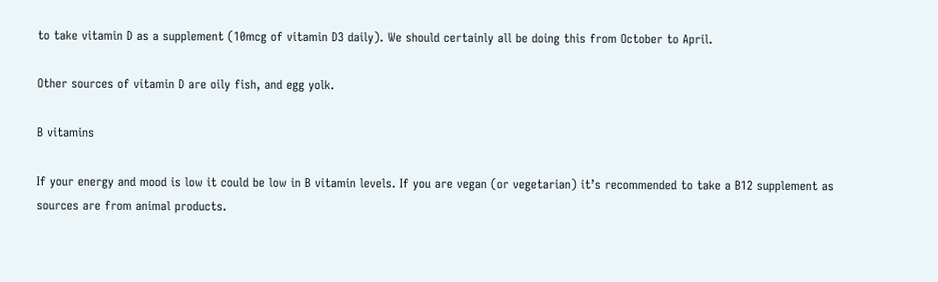to take vitamin D as a supplement (10mcg of vitamin D3 daily). We should certainly all be doing this from October to April.

Other sources of vitamin D are oily fish, and egg yolk.

B vitamins

If your energy and mood is low it could be low in B vitamin levels. If you are vegan (or vegetarian) it’s recommended to take a B12 supplement as sources are from animal products.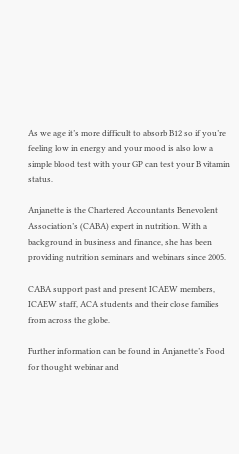As we age it’s more difficult to absorb B12 so if you’re feeling low in energy and your mood is also low a simple blood test with your GP can test your B vitamin status.

Anjanette is the Chartered Accountants Benevolent Association’s (CABA) expert in nutrition. With a background in business and finance, she has been providing nutrition seminars and webinars since 2005.

CABA support past and present ICAEW members, ICAEW staff, ACA students and their close families from across the globe.

Further information can be found in Anjanette’s Food for thought webinar and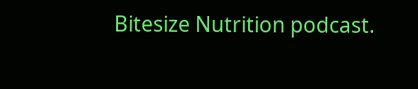Bitesize Nutrition podcast.